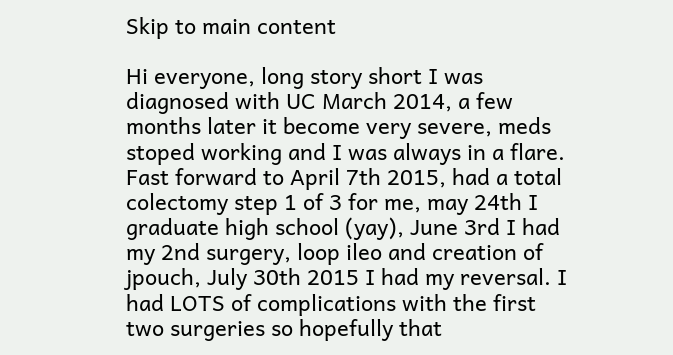Skip to main content

Hi everyone, long story short I was diagnosed with UC March 2014, a few months later it become very severe, meds stoped working and I was always in a flare. Fast forward to April 7th 2015, had a total colectomy step 1 of 3 for me, may 24th I graduate high school (yay), June 3rd I had my 2nd surgery, loop ileo and creation of jpouch, July 30th 2015 I had my reversal. I had LOTS of complications with the first two surgeries so hopefully that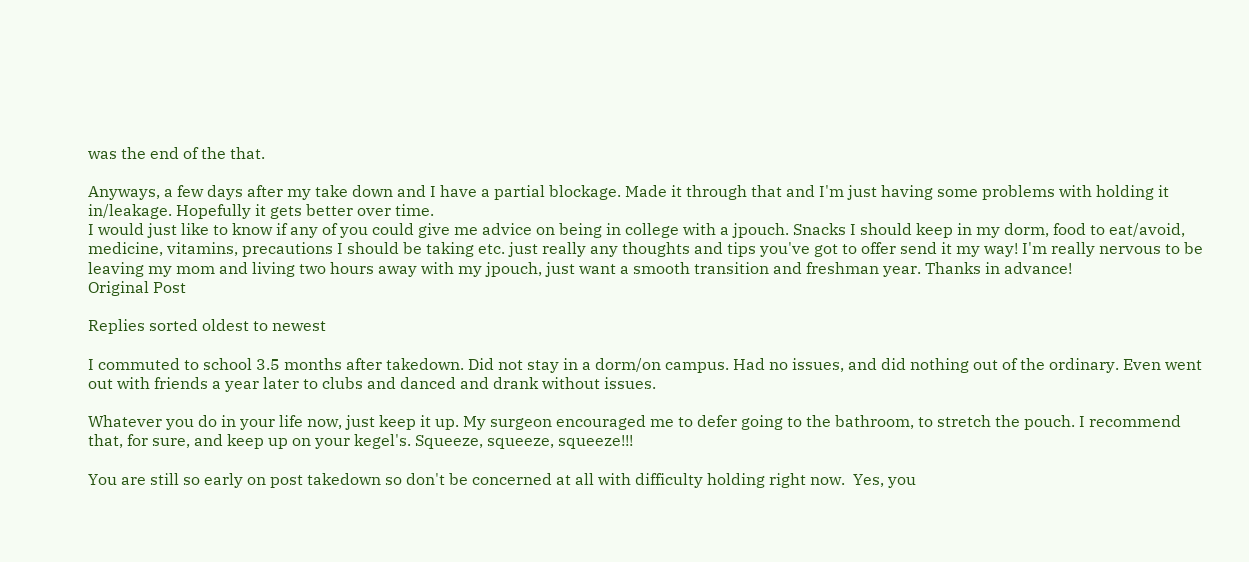was the end of the that.

Anyways, a few days after my take down and I have a partial blockage. Made it through that and I'm just having some problems with holding it in/leakage. Hopefully it gets better over time.
I would just like to know if any of you could give me advice on being in college with a jpouch. Snacks I should keep in my dorm, food to eat/avoid, medicine, vitamins, precautions I should be taking etc. just really any thoughts and tips you've got to offer send it my way! I'm really nervous to be leaving my mom and living two hours away with my jpouch, just want a smooth transition and freshman year. Thanks in advance!
Original Post

Replies sorted oldest to newest

I commuted to school 3.5 months after takedown. Did not stay in a dorm/on campus. Had no issues, and did nothing out of the ordinary. Even went out with friends a year later to clubs and danced and drank without issues.

Whatever you do in your life now, just keep it up. My surgeon encouraged me to defer going to the bathroom, to stretch the pouch. I recommend that, for sure, and keep up on your kegel's. Squeeze, squeeze, squeeze!!!

You are still so early on post takedown so don't be concerned at all with difficulty holding right now.  Yes, you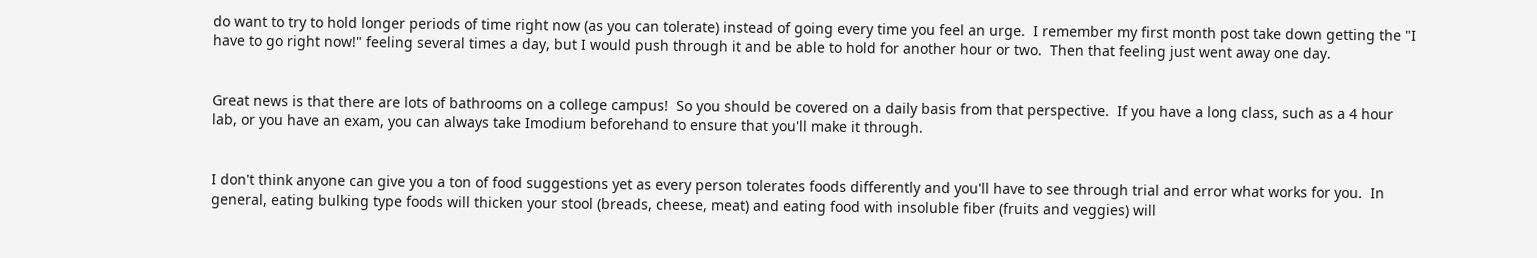do want to try to hold longer periods of time right now (as you can tolerate) instead of going every time you feel an urge.  I remember my first month post take down getting the "I have to go right now!" feeling several times a day, but I would push through it and be able to hold for another hour or two.  Then that feeling just went away one day.


Great news is that there are lots of bathrooms on a college campus!  So you should be covered on a daily basis from that perspective.  If you have a long class, such as a 4 hour lab, or you have an exam, you can always take Imodium beforehand to ensure that you'll make it through.


I don't think anyone can give you a ton of food suggestions yet as every person tolerates foods differently and you'll have to see through trial and error what works for you.  In general, eating bulking type foods will thicken your stool (breads, cheese, meat) and eating food with insoluble fiber (fruits and veggies) will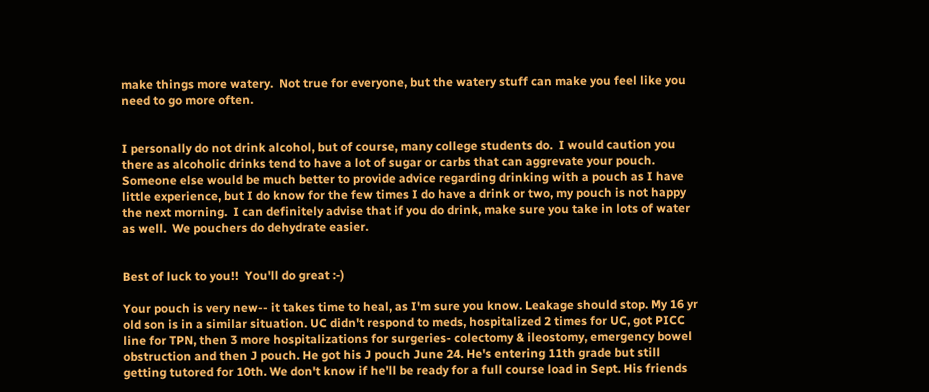make things more watery.  Not true for everyone, but the watery stuff can make you feel like you need to go more often.


I personally do not drink alcohol, but of course, many college students do.  I would caution you there as alcoholic drinks tend to have a lot of sugar or carbs that can aggrevate your pouch.  Someone else would be much better to provide advice regarding drinking with a pouch as I have little experience, but I do know for the few times I do have a drink or two, my pouch is not happy the next morning.  I can definitely advise that if you do drink, make sure you take in lots of water as well.  We pouchers do dehydrate easier.


Best of luck to you!!  You'll do great :-)

Your pouch is very new-- it takes time to heal, as I'm sure you know. Leakage should stop. My 16 yr old son is in a similar situation. UC didn't respond to meds, hospitalized 2 times for UC, got PICC line for TPN, then 3 more hospitalizations for surgeries- colectomy & ileostomy, emergency bowel obstruction and then J pouch. He got his J pouch June 24. He's entering 11th grade but still getting tutored for 10th. We don't know if he'll be ready for a full course load in Sept. His friends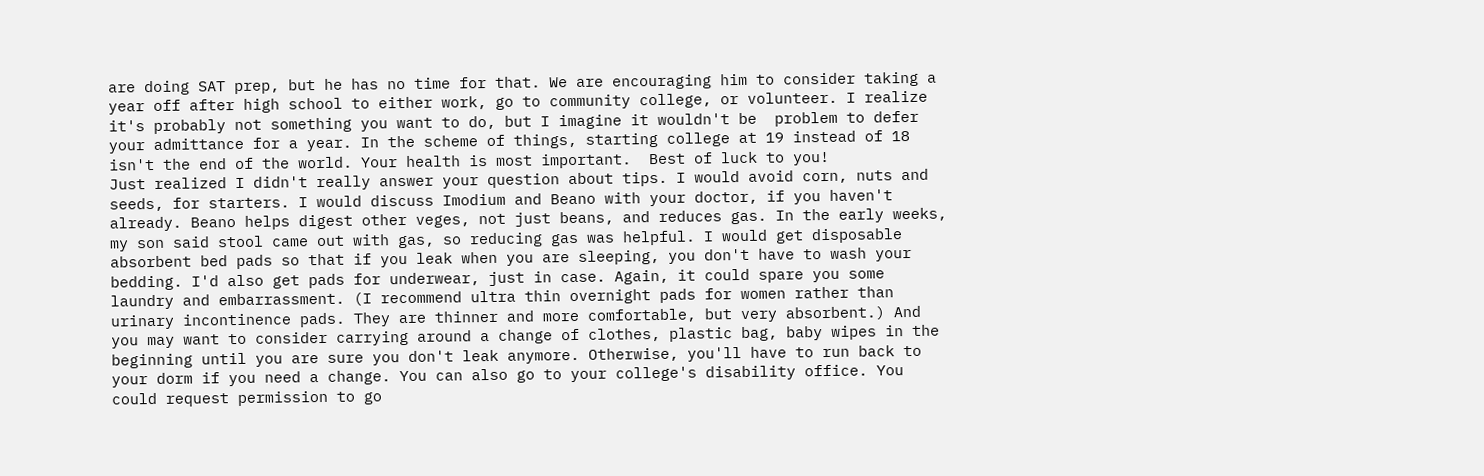are doing SAT prep, but he has no time for that. We are encouraging him to consider taking a year off after high school to either work, go to community college, or volunteer. I realize it's probably not something you want to do, but I imagine it wouldn't be  problem to defer your admittance for a year. In the scheme of things, starting college at 19 instead of 18 isn't the end of the world. Your health is most important.  Best of luck to you!
Just realized I didn't really answer your question about tips. I would avoid corn, nuts and seeds, for starters. I would discuss Imodium and Beano with your doctor, if you haven't already. Beano helps digest other veges, not just beans, and reduces gas. In the early weeks, my son said stool came out with gas, so reducing gas was helpful. I would get disposable absorbent bed pads so that if you leak when you are sleeping, you don't have to wash your bedding. I'd also get pads for underwear, just in case. Again, it could spare you some laundry and embarrassment. (I recommend ultra thin overnight pads for women rather than urinary incontinence pads. They are thinner and more comfortable, but very absorbent.) And you may want to consider carrying around a change of clothes, plastic bag, baby wipes in the beginning until you are sure you don't leak anymore. Otherwise, you'll have to run back to your dorm if you need a change. You can also go to your college's disability office. You could request permission to go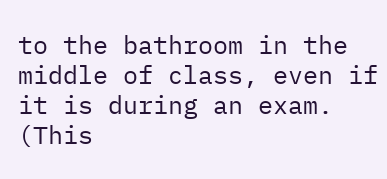to the bathroom in the middle of class, even if it is during an exam. (This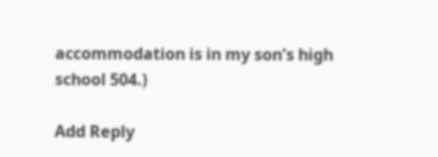accommodation is in my son's high school 504.)

Add Reply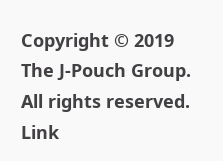Copyright © 2019 The J-Pouch Group. All rights reserved.
Link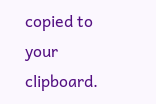copied to your clipboard.